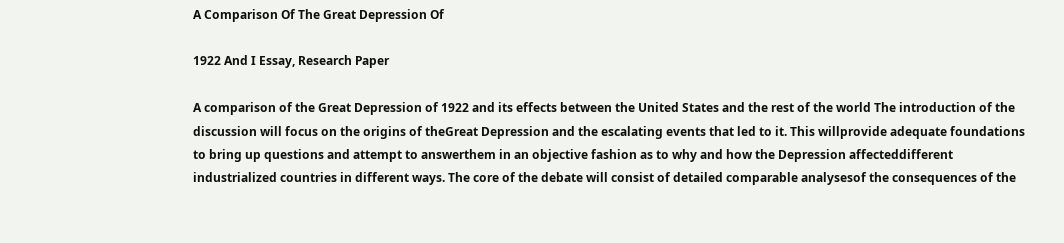A Comparison Of The Great Depression Of

1922 And I Essay, Research Paper

A comparison of the Great Depression of 1922 and its effects between the United States and the rest of the world The introduction of the discussion will focus on the origins of theGreat Depression and the escalating events that led to it. This willprovide adequate foundations to bring up questions and attempt to answerthem in an objective fashion as to why and how the Depression affecteddifferent industrialized countries in different ways. The core of the debate will consist of detailed comparable analysesof the consequences of the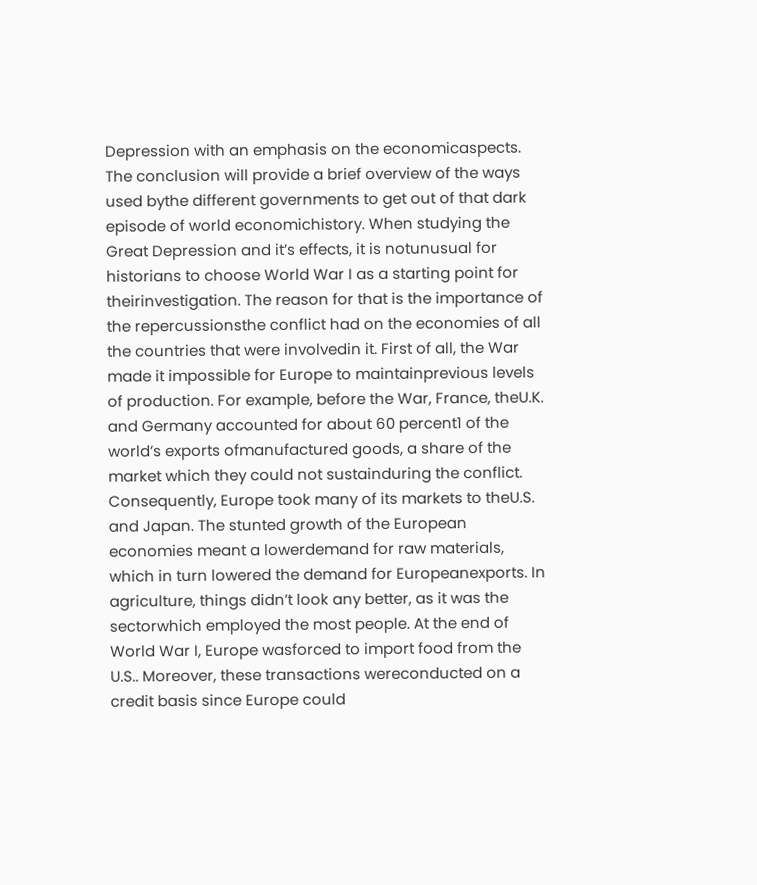Depression with an emphasis on the economicaspects. The conclusion will provide a brief overview of the ways used bythe different governments to get out of that dark episode of world economichistory. When studying the Great Depression and it’s effects, it is notunusual for historians to choose World War I as a starting point for theirinvestigation. The reason for that is the importance of the repercussionsthe conflict had on the economies of all the countries that were involvedin it. First of all, the War made it impossible for Europe to maintainprevious levels of production. For example, before the War, France, theU.K. and Germany accounted for about 60 percent1 of the world’s exports ofmanufactured goods, a share of the market which they could not sustainduring the conflict. Consequently, Europe took many of its markets to theU.S. and Japan. The stunted growth of the European economies meant a lowerdemand for raw materials, which in turn lowered the demand for Europeanexports. In agriculture, things didn’t look any better, as it was the sectorwhich employed the most people. At the end of World War I, Europe wasforced to import food from the U.S.. Moreover, these transactions wereconducted on a credit basis since Europe could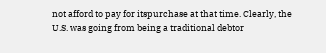not afford to pay for itspurchase at that time. Clearly, the U.S. was going from being a traditional debtor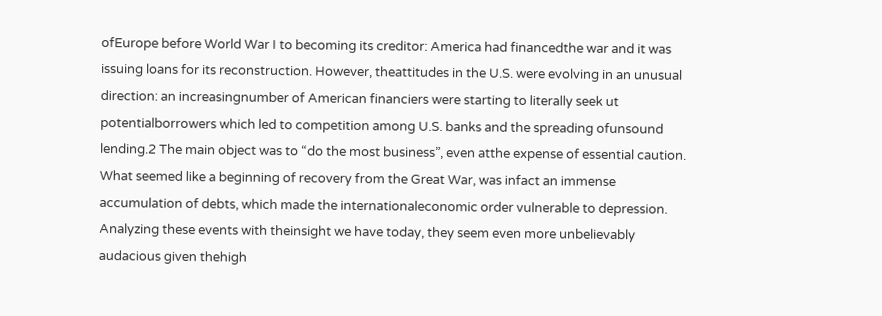ofEurope before World War I to becoming its creditor: America had financedthe war and it was issuing loans for its reconstruction. However, theattitudes in the U.S. were evolving in an unusual direction: an increasingnumber of American financiers were starting to literally seek ut potentialborrowers which led to competition among U.S. banks and the spreading ofunsound lending.2 The main object was to “do the most business”, even atthe expense of essential caution. What seemed like a beginning of recovery from the Great War, was infact an immense accumulation of debts, which made the internationaleconomic order vulnerable to depression. Analyzing these events with theinsight we have today, they seem even more unbelievably audacious given thehigh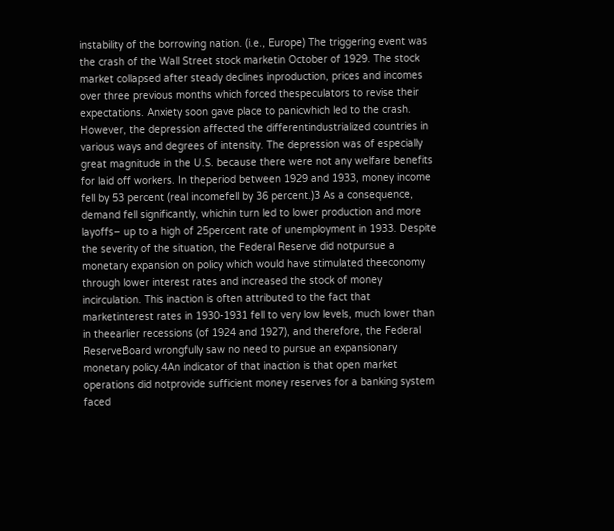instability of the borrowing nation. (i.e., Europe) The triggering event was the crash of the Wall Street stock marketin October of 1929. The stock market collapsed after steady declines inproduction, prices and incomes over three previous months which forced thespeculators to revise their expectations. Anxiety soon gave place to panicwhich led to the crash. However, the depression affected the differentindustrialized countries in various ways and degrees of intensity. The depression was of especially great magnitude in the U.S. because there were not any welfare benefits for laid off workers. In theperiod between 1929 and 1933, money income fell by 53 percent (real incomefell by 36 percent.)3 As a consequence, demand fell significantly, whichin turn led to lower production and more layoffs– up to a high of 25percent rate of unemployment in 1933. Despite the severity of the situation, the Federal Reserve did notpursue a monetary expansion on policy which would have stimulated theeconomy through lower interest rates and increased the stock of money incirculation. This inaction is often attributed to the fact that marketinterest rates in 1930-1931 fell to very low levels, much lower than in theearlier recessions (of 1924 and 1927), and therefore, the Federal ReserveBoard wrongfully saw no need to pursue an expansionary monetary policy.4An indicator of that inaction is that open market operations did notprovide sufficient money reserves for a banking system faced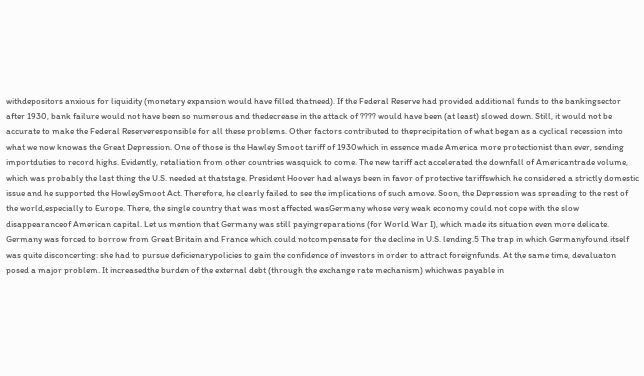withdepositors anxious for liquidity (monetary expansion would have filled thatneed). If the Federal Reserve had provided additional funds to the bankingsector after 1930, bank failure would not have been so numerous and thedecrease in the attack of ???? would have been (at least) slowed down. Still, it would not be accurate to make the Federal Reserveresponsible for all these problems. Other factors contributed to theprecipitation of what began as a cyclical recession into what we now knowas the Great Depression. One of those is the Hawley Smoot tariff of 1930which in essence made America more protectionist than ever, sending importduties to record highs. Evidently, retaliation from other countries wasquick to come. The new tariff act accelerated the downfall of Americantrade volume, which was probably the last thing the U.S. needed at thatstage. President Hoover had always been in favor of protective tariffswhich he considered a strictly domestic issue and he supported the HowleySmoot Act. Therefore, he clearly failed to see the implications of such amove. Soon, the Depression was spreading to the rest of the world,especially to Europe. There, the single country that was most affected wasGermany whose very weak economy could not cope with the slow disappearanceof American capital. Let us mention that Germany was still payingreparations (for World War I), which made its situation even more delicate. Germany was forced to borrow from Great Britain and France which could notcompensate for the decline in U.S. lending.5 The trap in which Germanyfound itself was quite disconcerting: she had to pursue deficienarypolicies to gain the confidence of investors in order to attract foreignfunds. At the same time, devaluaton posed a major problem. It increasedthe burden of the external debt (through the exchange rate mechanism) whichwas payable in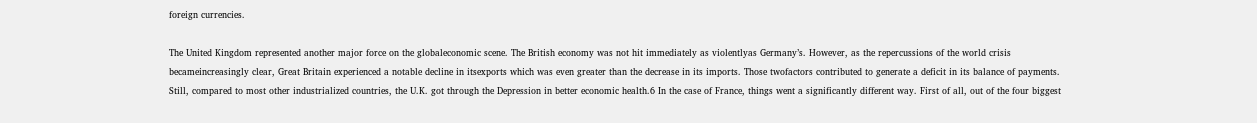foreign currencies.

The United Kingdom represented another major force on the globaleconomic scene. The British economy was not hit immediately as violentlyas Germany’s. However, as the repercussions of the world crisis becameincreasingly clear, Great Britain experienced a notable decline in itsexports which was even greater than the decrease in its imports. Those twofactors contributed to generate a deficit in its balance of payments. Still, compared to most other industrialized countries, the U.K. got through the Depression in better economic health.6 In the case of France, things went a significantly different way. First of all, out of the four biggest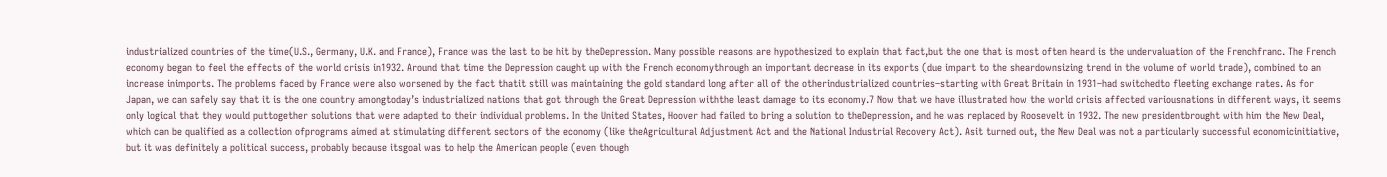industrialized countries of the time(U.S., Germany, U.K. and France), France was the last to be hit by theDepression. Many possible reasons are hypothesized to explain that fact,but the one that is most often heard is the undervaluation of the Frenchfranc. The French economy began to feel the effects of the world crisis in1932. Around that time the Depression caught up with the French economythrough an important decrease in its exports (due impart to the sheardownsizing trend in the volume of world trade), combined to an increase inimports. The problems faced by France were also worsened by the fact thatit still was maintaining the gold standard long after all of the otherindustrialized countries–starting with Great Britain in 1931–had switchedto fleeting exchange rates. As for Japan, we can safely say that it is the one country amongtoday’s industrialized nations that got through the Great Depression withthe least damage to its economy.7 Now that we have illustrated how the world crisis affected variousnations in different ways, it seems only logical that they would puttogether solutions that were adapted to their individual problems. In the United States, Hoover had failed to bring a solution to theDepression, and he was replaced by Roosevelt in 1932. The new presidentbrought with him the New Deal, which can be qualified as a collection ofprograms aimed at stimulating different sectors of the economy (like theAgricultural Adjustment Act and the National Industrial Recovery Act). Asit turned out, the New Deal was not a particularly successful economicinitiative, but it was definitely a political success, probably because itsgoal was to help the American people (even though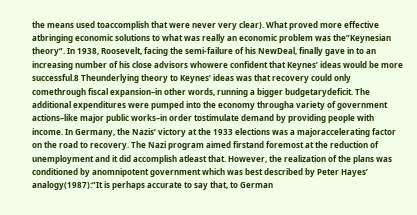the means used toaccomplish that were never very clear). What proved more effective atbringing economic solutions to what was really an economic problem was the”Keynesian theory”. In 1938, Roosevelt, facing the semi-failure of his NewDeal, finally gave in to an increasing number of his close advisors whowere confident that Keynes’ ideas would be more successful.8 Theunderlying theory to Keynes’ ideas was that recovery could only comethrough fiscal expansion–in other words, running a bigger budgetarydeficit. The additional expenditures were pumped into the economy througha variety of government actions–like major public works–in order tostimulate demand by providing people with income. In Germany, the Nazis’ victory at the 1933 elections was a majoraccelerating factor on the road to recovery. The Nazi program aimed firstand foremost at the reduction of unemployment and it did accomplish atleast that. However, the realization of the plans was conditioned by anomnipotent government which was best described by Peter Hayes’ analogy(1987):”It is perhaps accurate to say that, to German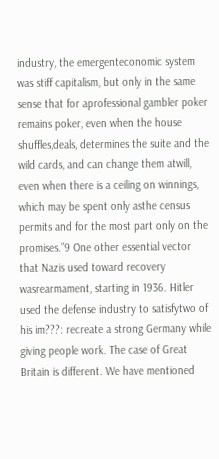industry, the emergenteconomic system was stiff capitalism, but only in the same sense that for aprofessional gambler poker remains poker, even when the house shuffles,deals, determines the suite and the wild cards, and can change them atwill, even when there is a ceiling on winnings, which may be spent only asthe census permits and for the most part only on the promises.”9 One other essential vector that Nazis used toward recovery wasrearmament, starting in 1936. Hitler used the defense industry to satisfytwo of his im???: recreate a strong Germany while giving people work. The case of Great Britain is different. We have mentioned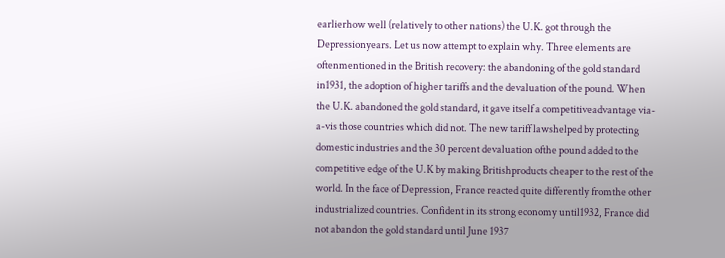earlierhow well (relatively to other nations) the U.K. got through the Depressionyears. Let us now attempt to explain why. Three elements are oftenmentioned in the British recovery: the abandoning of the gold standard in1931, the adoption of higher tariffs and the devaluation of the pound. When the U.K. abandoned the gold standard, it gave itself a competitiveadvantage via-a-vis those countries which did not. The new tariff lawshelped by protecting domestic industries and the 30 percent devaluation ofthe pound added to the competitive edge of the U.K by making Britishproducts cheaper to the rest of the world. In the face of Depression, France reacted quite differently fromthe other industrialized countries. Confident in its strong economy until1932, France did not abandon the gold standard until June 1937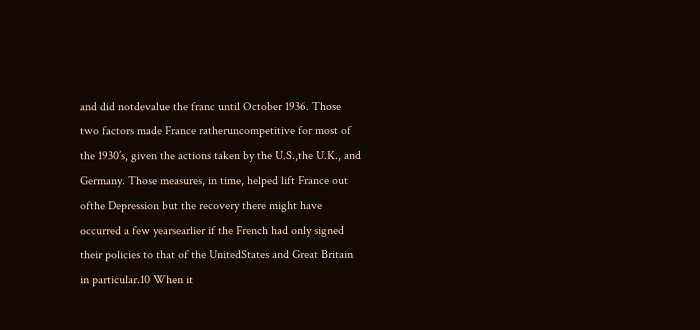and did notdevalue the franc until October 1936. Those two factors made France ratheruncompetitive for most of the 1930’s, given the actions taken by the U.S.,the U.K., and Germany. Those measures, in time, helped lift France out ofthe Depression but the recovery there might have occurred a few yearsearlier if the French had only signed their policies to that of the UnitedStates and Great Britain in particular.10 When it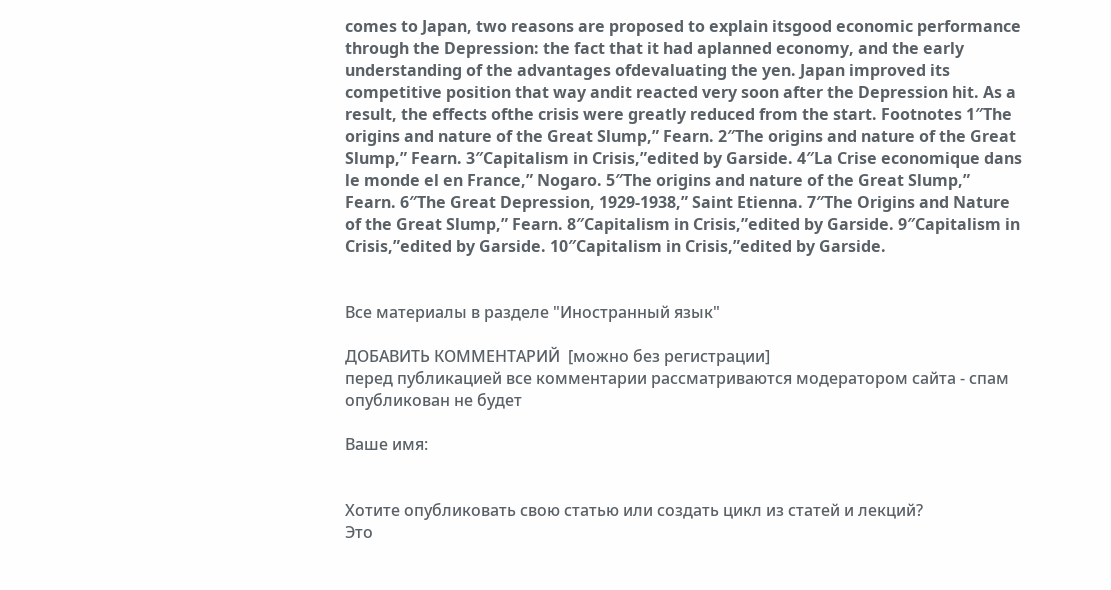comes to Japan, two reasons are proposed to explain itsgood economic performance through the Depression: the fact that it had aplanned economy, and the early understanding of the advantages ofdevaluating the yen. Japan improved its competitive position that way andit reacted very soon after the Depression hit. As a result, the effects ofthe crisis were greatly reduced from the start. Footnotes 1″The origins and nature of the Great Slump,” Fearn. 2″The origins and nature of the Great Slump,” Fearn. 3″Capitalism in Crisis,”edited by Garside. 4″La Crise economique dans le monde el en France,” Nogaro. 5″The origins and nature of the Great Slump,” Fearn. 6″The Great Depression, 1929-1938,” Saint Etienna. 7″The Origins and Nature of the Great Slump,” Fearn. 8″Capitalism in Crisis,”edited by Garside. 9″Capitalism in Crisis,”edited by Garside. 10″Capitalism in Crisis,”edited by Garside.


Все материалы в разделе "Иностранный язык"

ДОБАВИТЬ КОММЕНТАРИЙ  [можно без регистрации]
перед публикацией все комментарии рассматриваются модератором сайта - спам опубликован не будет

Ваше имя:


Хотите опубликовать свою статью или создать цикл из статей и лекций?
Это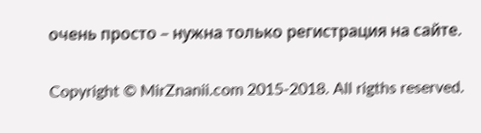очень просто – нужна только регистрация на сайте.

Copyright © MirZnanii.com 2015-2018. All rigths reserved.